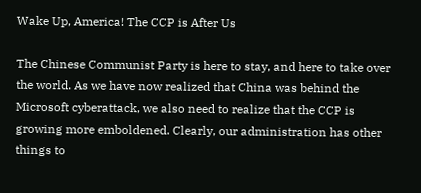Wake Up, America! The CCP is After Us

The Chinese Communist Party is here to stay, and here to take over the world. As we have now realized that China was behind the Microsoft cyberattack, we also need to realize that the CCP is growing more emboldened. Clearly, our administration has other things to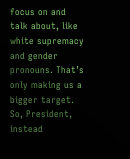focus on and talk about, like white supremacy and gender pronouns. That’s only making us a bigger target. So, President, instead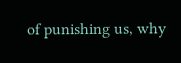of punishing us, why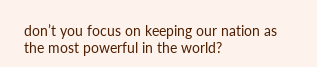don’t you focus on keeping our nation as the most powerful in the world?